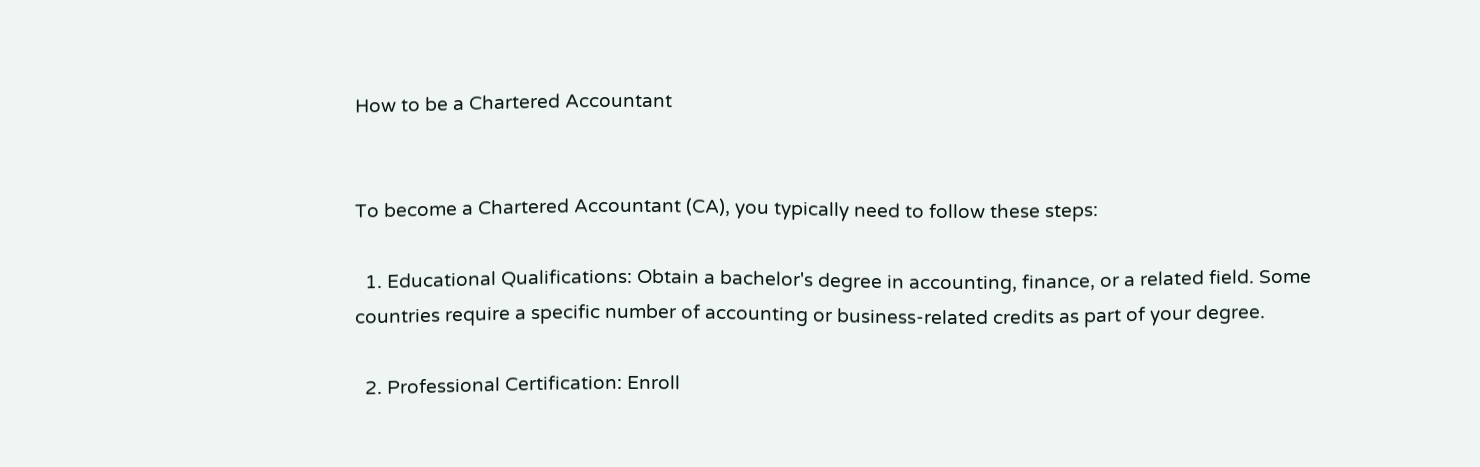How to be a Chartered Accountant


To become a Chartered Accountant (CA), you typically need to follow these steps:

  1. Educational Qualifications: Obtain a bachelor's degree in accounting, finance, or a related field. Some countries require a specific number of accounting or business-related credits as part of your degree.

  2. Professional Certification: Enroll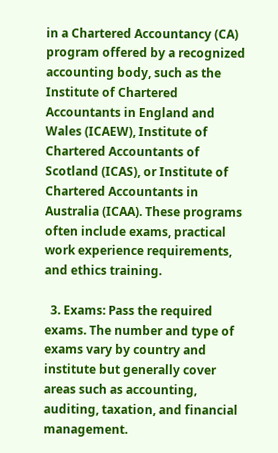in a Chartered Accountancy (CA) program offered by a recognized accounting body, such as the Institute of Chartered Accountants in England and Wales (ICAEW), Institute of Chartered Accountants of Scotland (ICAS), or Institute of Chartered Accountants in Australia (ICAA). These programs often include exams, practical work experience requirements, and ethics training.

  3. Exams: Pass the required exams. The number and type of exams vary by country and institute but generally cover areas such as accounting, auditing, taxation, and financial management.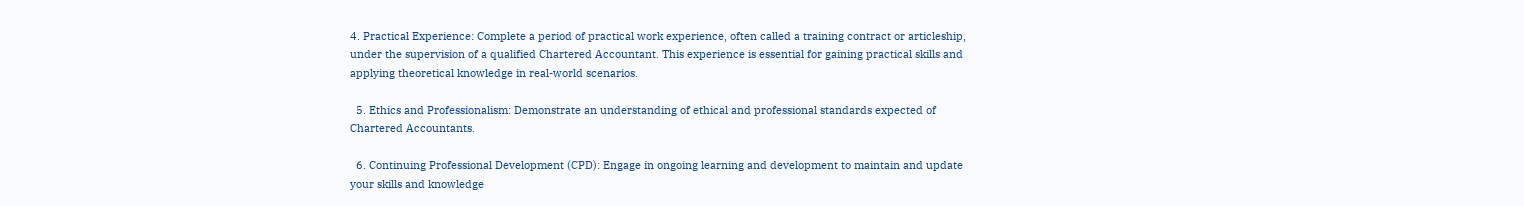4. Practical Experience: Complete a period of practical work experience, often called a training contract or articleship, under the supervision of a qualified Chartered Accountant. This experience is essential for gaining practical skills and applying theoretical knowledge in real-world scenarios.

  5. Ethics and Professionalism: Demonstrate an understanding of ethical and professional standards expected of Chartered Accountants.

  6. Continuing Professional Development (CPD): Engage in ongoing learning and development to maintain and update your skills and knowledge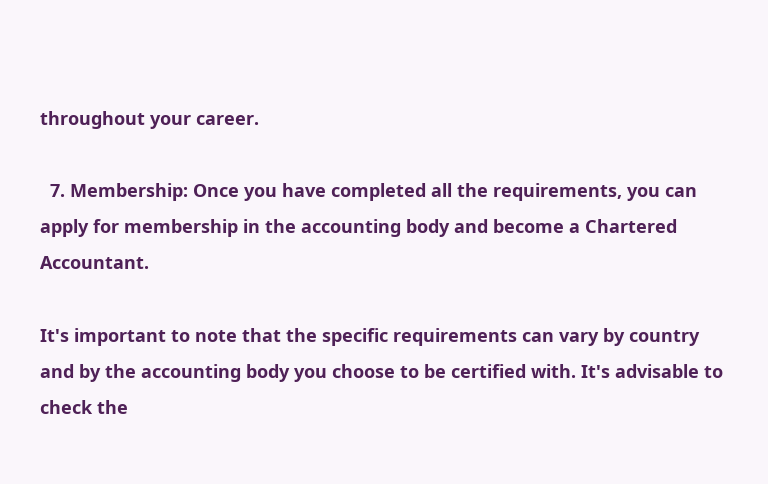throughout your career.

  7. Membership: Once you have completed all the requirements, you can apply for membership in the accounting body and become a Chartered Accountant.

It's important to note that the specific requirements can vary by country and by the accounting body you choose to be certified with. It's advisable to check the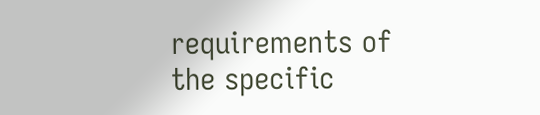requirements of the specific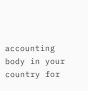accounting body in your country for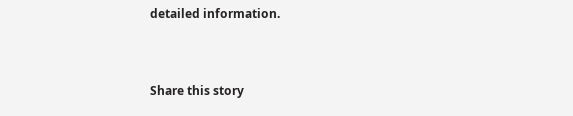detailed information.


Share this story